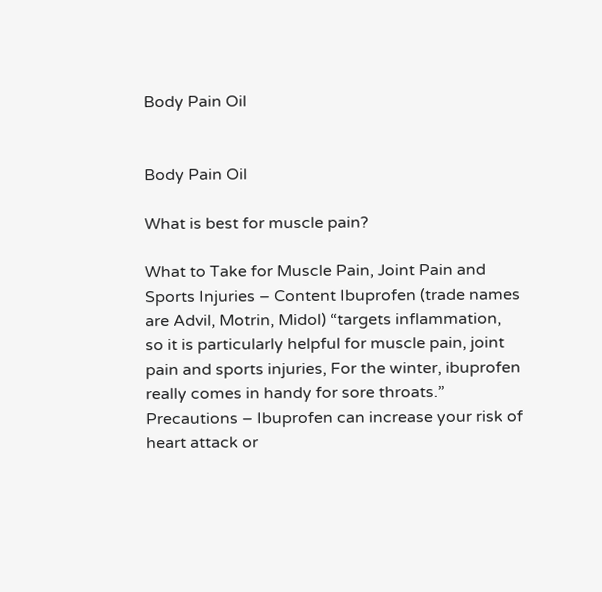Body Pain Oil


Body Pain Oil

What is best for muscle pain?

What to Take for Muscle Pain, Joint Pain and Sports Injuries – Content Ibuprofen (trade names are Advil, Motrin, Midol) “targets inflammation, so it is particularly helpful for muscle pain, joint pain and sports injuries, For the winter, ibuprofen really comes in handy for sore throats.” Precautions – Ibuprofen can increase your risk of heart attack or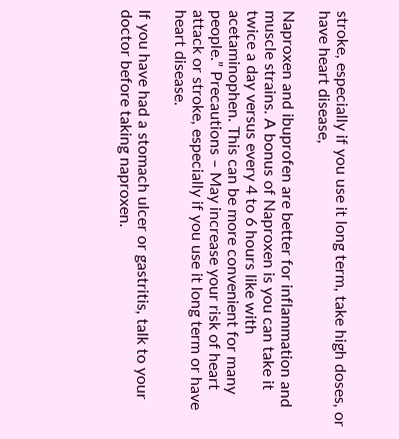stroke, especially if you use it long term, take high doses, or have heart disease,

Naproxen and ibuprofen are better for inflammation and muscle strains. A bonus of Naproxen is you can take it twice a day versus every 4 to 6 hours like with acetaminophen. This can be more convenient for many people.” Precautions – May increase your risk of heart attack or stroke, especially if you use it long term or have heart disease.

If you have had a stomach ulcer or gastritis, talk to your doctor before taking naproxen.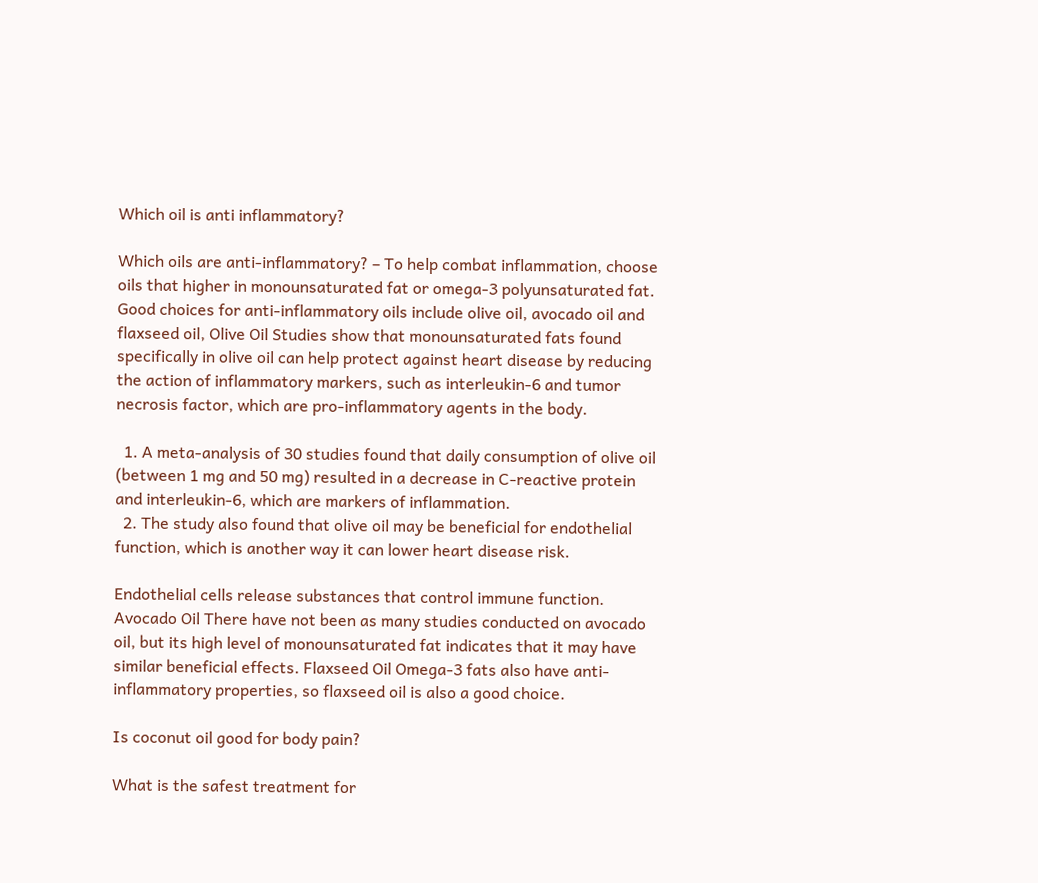Which oil is anti inflammatory?

Which oils are anti-inflammatory? – To help combat inflammation, choose oils that higher in monounsaturated fat or omega-3 polyunsaturated fat. Good choices for anti-inflammatory oils include olive oil, avocado oil and flaxseed oil, Olive Oil Studies show that monounsaturated fats found specifically in olive oil can help protect against heart disease by reducing the action of inflammatory markers, such as interleukin-6 and tumor necrosis factor, which are pro-inflammatory agents in the body.

  1. A meta-analysis of 30 studies found that daily consumption of olive oil (between 1 mg and 50 mg) resulted in a decrease in C-reactive protein and interleukin-6, which are markers of inflammation.
  2. The study also found that olive oil may be beneficial for endothelial function, which is another way it can lower heart disease risk.

Endothelial cells release substances that control immune function. Avocado Oil There have not been as many studies conducted on avocado oil, but its high level of monounsaturated fat indicates that it may have similar beneficial effects. Flaxseed Oil Omega-3 fats also have anti-inflammatory properties, so flaxseed oil is also a good choice.

Is coconut oil good for body pain?

What is the safest treatment for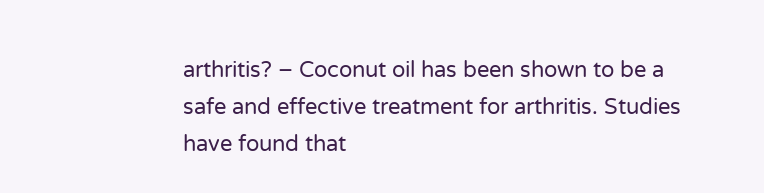arthritis? – Coconut oil has been shown to be a safe and effective treatment for arthritis. Studies have found that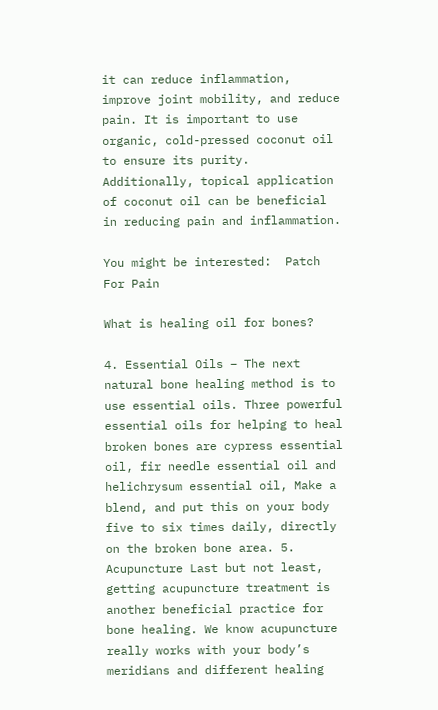it can reduce inflammation, improve joint mobility, and reduce pain. It is important to use organic, cold-pressed coconut oil to ensure its purity. Additionally, topical application of coconut oil can be beneficial in reducing pain and inflammation.

You might be interested:  Patch For Pain

What is healing oil for bones?

4. Essential Oils – The next natural bone healing method is to use essential oils. Three powerful essential oils for helping to heal broken bones are cypress essential oil, fir needle essential oil and helichrysum essential oil, Make a blend, and put this on your body five to six times daily, directly on the broken bone area. 5. Acupuncture Last but not least, getting acupuncture treatment is another beneficial practice for bone healing. We know acupuncture really works with your body’s meridians and different healing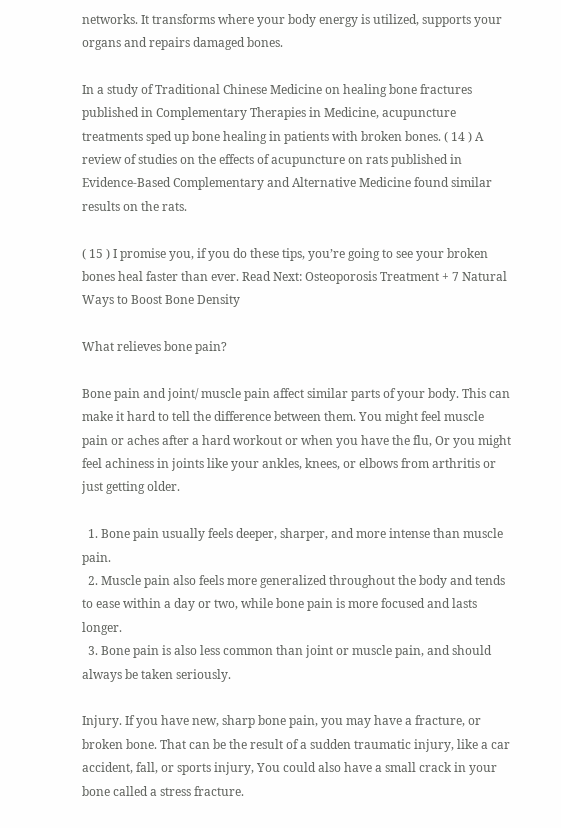networks. It transforms where your body energy is utilized, supports your organs and repairs damaged bones.

In a study of Traditional Chinese Medicine on healing bone fractures published in Complementary Therapies in Medicine, acupuncture treatments sped up bone healing in patients with broken bones. ( 14 ) A review of studies on the effects of acupuncture on rats published in Evidence-Based Complementary and Alternative Medicine found similar results on the rats.

( 15 ) I promise you, if you do these tips, you’re going to see your broken bones heal faster than ever. Read Next: Osteoporosis Treatment + 7 Natural Ways to Boost Bone Density

What relieves bone pain?

Bone pain and joint/ muscle pain affect similar parts of your body. This can make it hard to tell the difference between them. You might feel muscle pain or aches after a hard workout or when you have the flu, Or you might feel achiness in joints like your ankles, knees, or elbows from arthritis or just getting older.

  1. Bone pain usually feels deeper, sharper, and more intense than muscle pain.
  2. Muscle pain also feels more generalized throughout the body and tends to ease within a day or two, while bone pain is more focused and lasts longer.
  3. Bone pain is also less common than joint or muscle pain, and should always be taken seriously.

Injury. If you have new, sharp bone pain, you may have a fracture, or broken bone. That can be the result of a sudden traumatic injury, like a car accident, fall, or sports injury, You could also have a small crack in your bone called a stress fracture.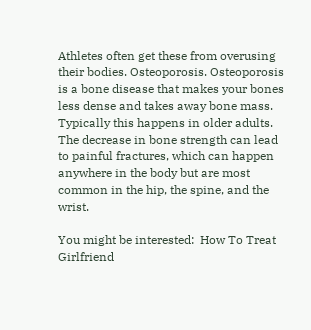Athletes often get these from overusing their bodies. Osteoporosis. Osteoporosis is a bone disease that makes your bones less dense and takes away bone mass. Typically this happens in older adults. The decrease in bone strength can lead to painful fractures, which can happen anywhere in the body but are most common in the hip, the spine, and the wrist.

You might be interested:  How To Treat Girlfriend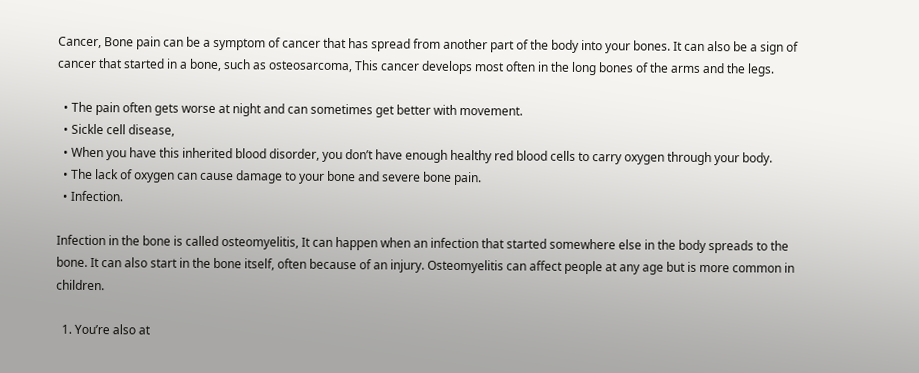Cancer, Bone pain can be a symptom of cancer that has spread from another part of the body into your bones. It can also be a sign of cancer that started in a bone, such as osteosarcoma, This cancer develops most often in the long bones of the arms and the legs.

  • The pain often gets worse at night and can sometimes get better with movement.
  • Sickle cell disease,
  • When you have this inherited blood disorder, you don’t have enough healthy red blood cells to carry oxygen through your body.
  • The lack of oxygen can cause damage to your bone and severe bone pain.
  • Infection.

Infection in the bone is called osteomyelitis, It can happen when an infection that started somewhere else in the body spreads to the bone. It can also start in the bone itself, often because of an injury. Osteomyelitis can affect people at any age but is more common in children.

  1. You’re also at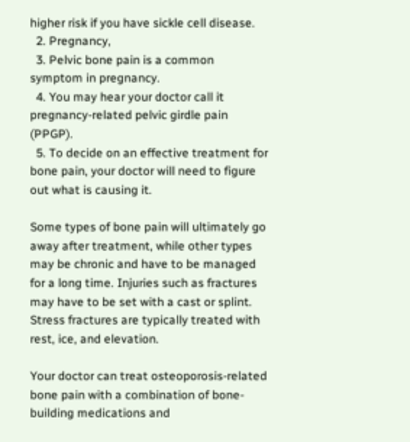higher risk if you have sickle cell disease.
  2. Pregnancy,
  3. Pelvic bone pain is a common symptom in pregnancy.
  4. You may hear your doctor call it pregnancy-related pelvic girdle pain (PPGP).
  5. To decide on an effective treatment for bone pain, your doctor will need to figure out what is causing it.

Some types of bone pain will ultimately go away after treatment, while other types may be chronic and have to be managed for a long time. Injuries such as fractures may have to be set with a cast or splint. Stress fractures are typically treated with rest, ice, and elevation.

Your doctor can treat osteoporosis-related bone pain with a combination of bone-building medications and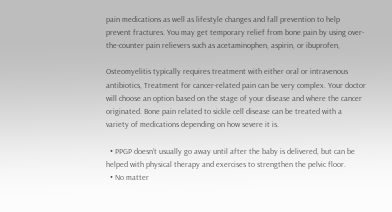pain medications as well as lifestyle changes and fall prevention to help prevent fractures. You may get temporary relief from bone pain by using over-the-counter pain relievers such as acetaminophen, aspirin, or ibuprofen,

Osteomyelitis typically requires treatment with either oral or intravenous antibiotics, Treatment for cancer-related pain can be very complex. Your doctor will choose an option based on the stage of your disease and where the cancer originated. Bone pain related to sickle cell disease can be treated with a variety of medications depending on how severe it is.

  • PPGP doesn’t usually go away until after the baby is delivered, but can be helped with physical therapy and exercises to strengthen the pelvic floor.
  • No matter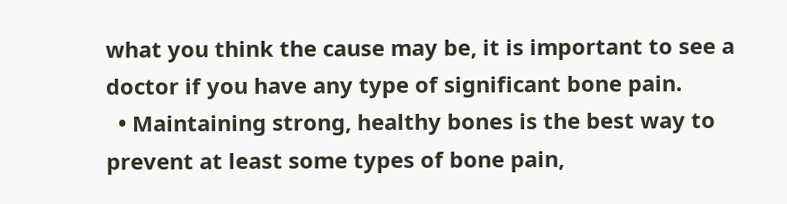what you think the cause may be, it is important to see a doctor if you have any type of significant bone pain.
  • Maintaining strong, healthy bones is the best way to prevent at least some types of bone pain,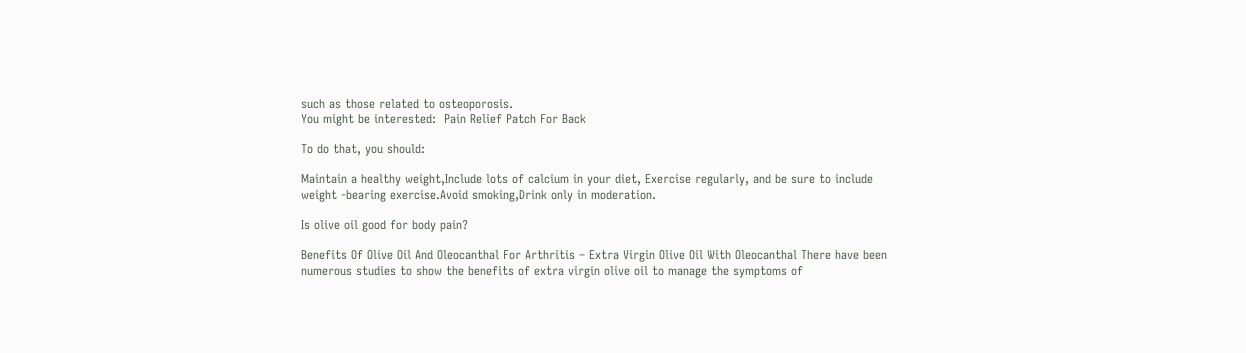such as those related to osteoporosis.
You might be interested:  Pain Relief Patch For Back

To do that, you should:

Maintain a healthy weight,Include lots of calcium in your diet, Exercise regularly, and be sure to include weight -bearing exercise.Avoid smoking,Drink only in moderation.

Is olive oil good for body pain?

Benefits Of Olive Oil And Oleocanthal For Arthritis – Extra Virgin Olive Oil With Oleocanthal There have been numerous studies to show the benefits of extra virgin olive oil to manage the symptoms of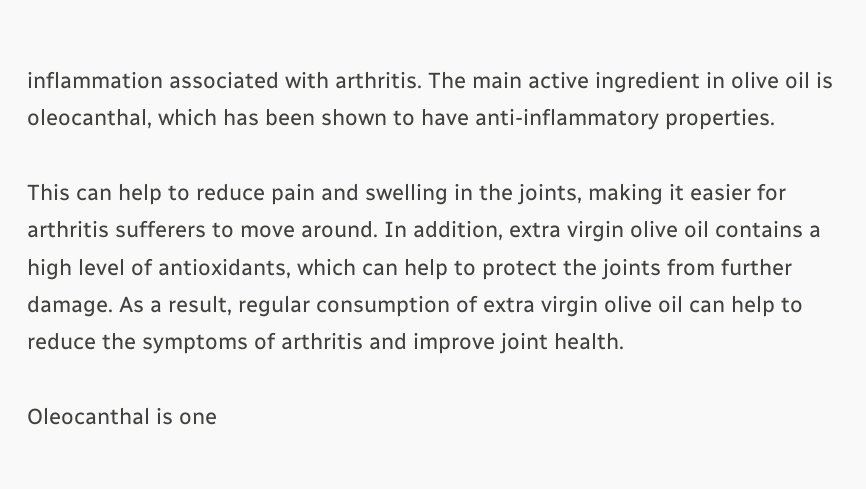inflammation associated with arthritis. The main active ingredient in olive oil is oleocanthal, which has been shown to have anti-inflammatory properties.

This can help to reduce pain and swelling in the joints, making it easier for arthritis sufferers to move around. In addition, extra virgin olive oil contains a high level of antioxidants, which can help to protect the joints from further damage. As a result, regular consumption of extra virgin olive oil can help to reduce the symptoms of arthritis and improve joint health.

Oleocanthal is one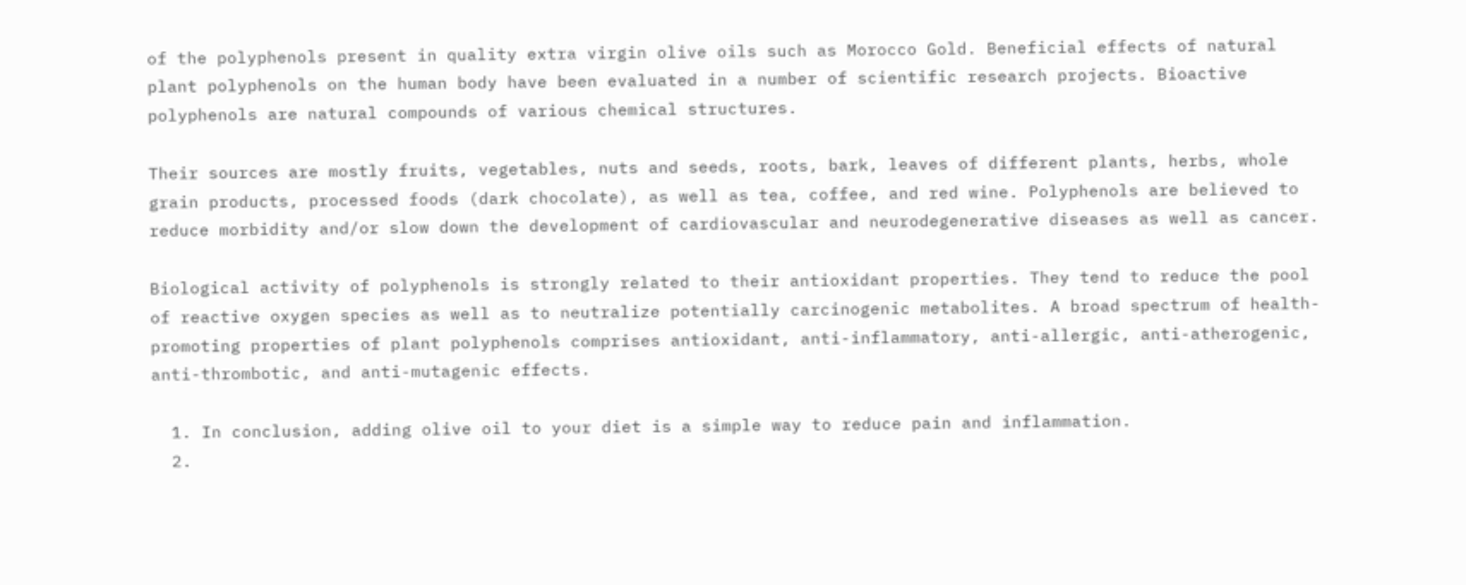of the polyphenols present in quality extra virgin olive oils such as Morocco Gold. Beneficial effects of natural plant polyphenols on the human body have been evaluated in a number of scientific research projects. Bioactive polyphenols are natural compounds of various chemical structures.

Their sources are mostly fruits, vegetables, nuts and seeds, roots, bark, leaves of different plants, herbs, whole grain products, processed foods (dark chocolate), as well as tea, coffee, and red wine. Polyphenols are believed to reduce morbidity and/or slow down the development of cardiovascular and neurodegenerative diseases as well as cancer.

Biological activity of polyphenols is strongly related to their antioxidant properties. They tend to reduce the pool of reactive oxygen species as well as to neutralize potentially carcinogenic metabolites. A broad spectrum of health-promoting properties of plant polyphenols comprises antioxidant, anti-inflammatory, anti-allergic, anti-atherogenic, anti-thrombotic, and anti-mutagenic effects.

  1. In conclusion, adding olive oil to your diet is a simple way to reduce pain and inflammation.
  2.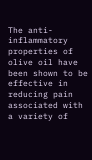The anti-inflammatory properties of olive oil have been shown to be effective in reducing pain associated with a variety of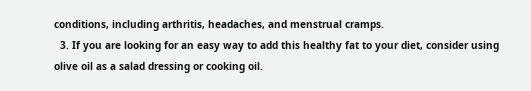conditions, including arthritis, headaches, and menstrual cramps.
  3. If you are looking for an easy way to add this healthy fat to your diet, consider using olive oil as a salad dressing or cooking oil.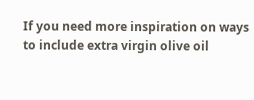If you need more inspiration on ways to include extra virgin olive oil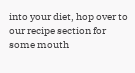into your diet, hop over to our recipe section for some mouth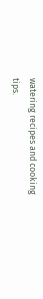watering recipes and cooking tips.